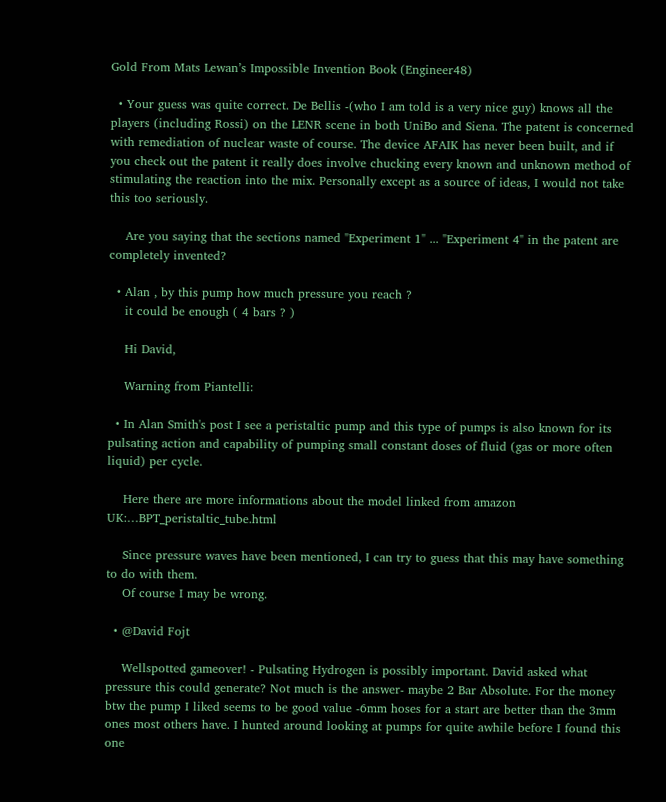Gold From Mats Lewan’s Impossible Invention Book (Engineer48)

  • Your guess was quite correct. De Bellis -(who I am told is a very nice guy) knows all the players (including Rossi) on the LENR scene in both UniBo and Siena. The patent is concerned with remediation of nuclear waste of course. The device AFAIK has never been built, and if you check out the patent it really does involve chucking every known and unknown method of stimulating the reaction into the mix. Personally except as a source of ideas, I would not take this too seriously.

    Are you saying that the sections named "Experiment 1" ... "Experiment 4" in the patent are completely invented?

  • Alan , by this pump how much pressure you reach ?
    it could be enough ( 4 bars ? )

    Hi David,

    Warning from Piantelli:

  • In Alan Smith's post I see a peristaltic pump and this type of pumps is also known for its pulsating action and capability of pumping small constant doses of fluid (gas or more often liquid) per cycle.

    Here there are more informations about the model linked from amazon UK:…BPT_peristaltic_tube.html

    Since pressure waves have been mentioned, I can try to guess that this may have something to do with them.
    Of course I may be wrong.

  • @David Fojt

    Wellspotted gameover! - Pulsating Hydrogen is possibly important. David asked what pressure this could generate? Not much is the answer- maybe 2 Bar Absolute. For the money btw the pump I liked seems to be good value -6mm hoses for a start are better than the 3mm ones most others have. I hunted around looking at pumps for quite awhile before I found this one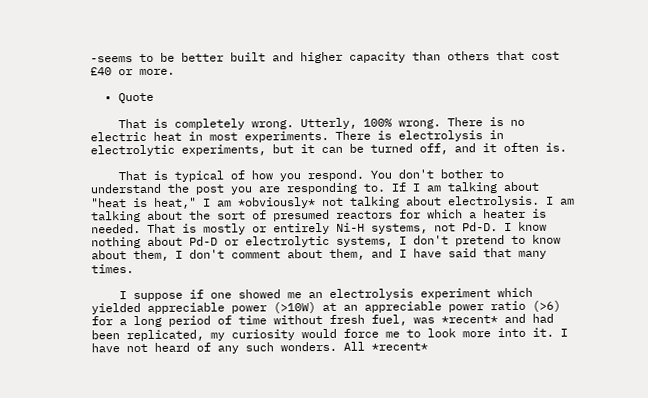-seems to be better built and higher capacity than others that cost £40 or more.

  • Quote

    That is completely wrong. Utterly, 100% wrong. There is no electric heat in most experiments. There is electrolysis in electrolytic experiments, but it can be turned off, and it often is.

    That is typical of how you respond. You don't bother to understand the post you are responding to. If I am talking about "heat is heat," I am *obviously* not talking about electrolysis. I am talking about the sort of presumed reactors for which a heater is needed. That is mostly or entirely Ni-H systems, not Pd-D. I know nothing about Pd-D or electrolytic systems, I don't pretend to know about them, I don't comment about them, and I have said that many times.

    I suppose if one showed me an electrolysis experiment which yielded appreciable power (>10W) at an appreciable power ratio (>6) for a long period of time without fresh fuel, was *recent* and had been replicated, my curiosity would force me to look more into it. I have not heard of any such wonders. All *recent*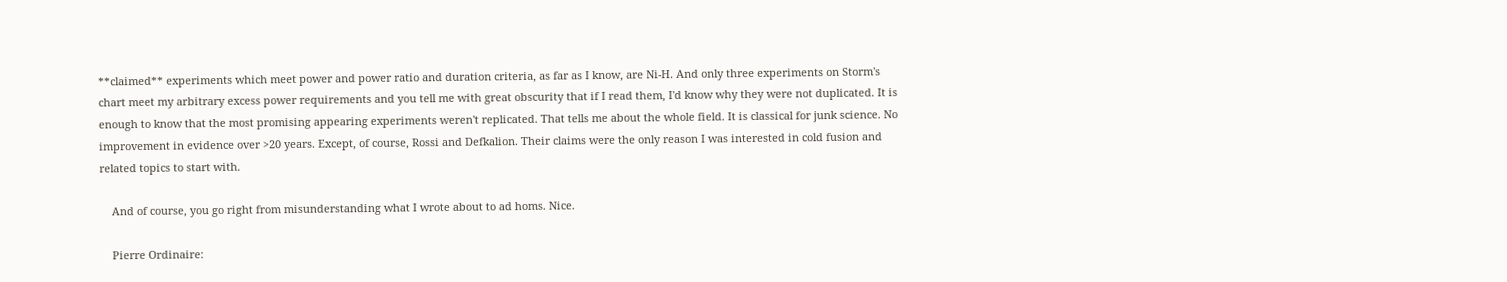**claimed** experiments which meet power and power ratio and duration criteria, as far as I know, are Ni-H. And only three experiments on Storm's chart meet my arbitrary excess power requirements and you tell me with great obscurity that if I read them, I'd know why they were not duplicated. It is enough to know that the most promising appearing experiments weren't replicated. That tells me about the whole field. It is classical for junk science. No improvement in evidence over >20 years. Except, of course, Rossi and Defkalion. Their claims were the only reason I was interested in cold fusion and related topics to start with.

    And of course, you go right from misunderstanding what I wrote about to ad homs. Nice.

    Pierre Ordinaire: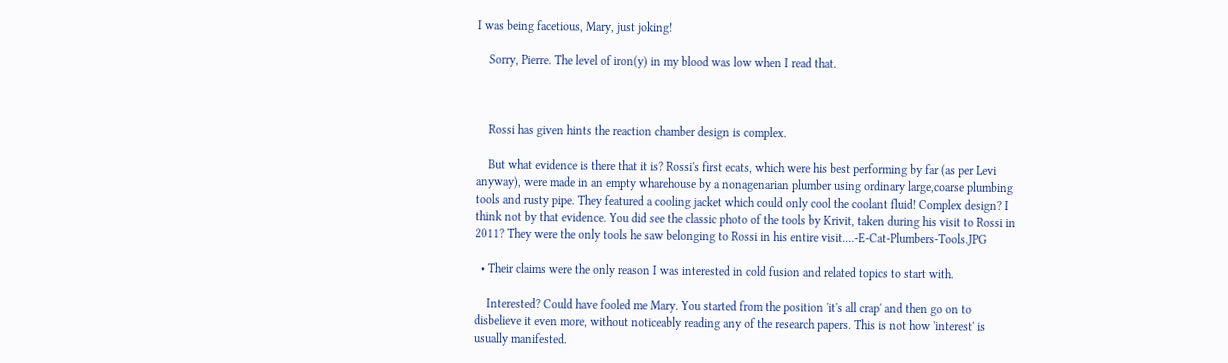I was being facetious, Mary, just joking!

    Sorry, Pierre. The level of iron(y) in my blood was low when I read that.



    Rossi has given hints the reaction chamber design is complex.

    But what evidence is there that it is? Rossi's first ecats, which were his best performing by far (as per Levi anyway), were made in an empty wharehouse by a nonagenarian plumber using ordinary large,coarse plumbing tools and rusty pipe. They featured a cooling jacket which could only cool the coolant fluid! Complex design? I think not by that evidence. You did see the classic photo of the tools by Krivit, taken during his visit to Rossi in 2011? They were the only tools he saw belonging to Rossi in his entire visit.…-E-Cat-Plumbers-Tools.JPG

  • Their claims were the only reason I was interested in cold fusion and related topics to start with.

    Interested? Could have fooled me Mary. You started from the position 'it's all crap' and then go on to disbelieve it even more, without noticeably reading any of the research papers. This is not how 'interest' is usually manifested.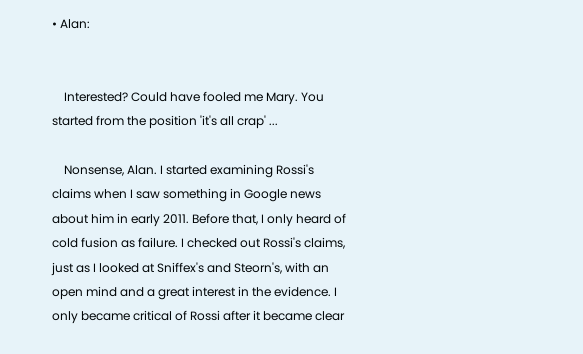• Alan:


    Interested? Could have fooled me Mary. You started from the position 'it's all crap' ...

    Nonsense, Alan. I started examining Rossi's claims when I saw something in Google news about him in early 2011. Before that, I only heard of cold fusion as failure. I checked out Rossi's claims, just as I looked at Sniffex's and Steorn's, with an open mind and a great interest in the evidence. I only became critical of Rossi after it became clear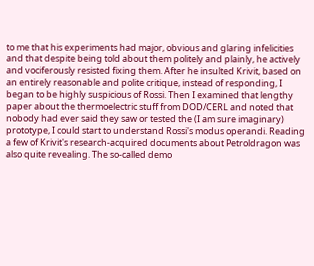to me that his experiments had major, obvious and glaring infelicities and that despite being told about them politely and plainly, he actively and vociferously resisted fixing them. After he insulted Krivit, based on an entirely reasonable and polite critique, instead of responding, I began to be highly suspicious of Rossi. Then I examined that lengthy paper about the thermoelectric stuff from DOD/CERL and noted that nobody had ever said they saw or tested the (I am sure imaginary) prototype, I could start to understand Rossi's modus operandi. Reading a few of Krivit's research-acquired documents about Petroldragon was also quite revealing. The so-called demo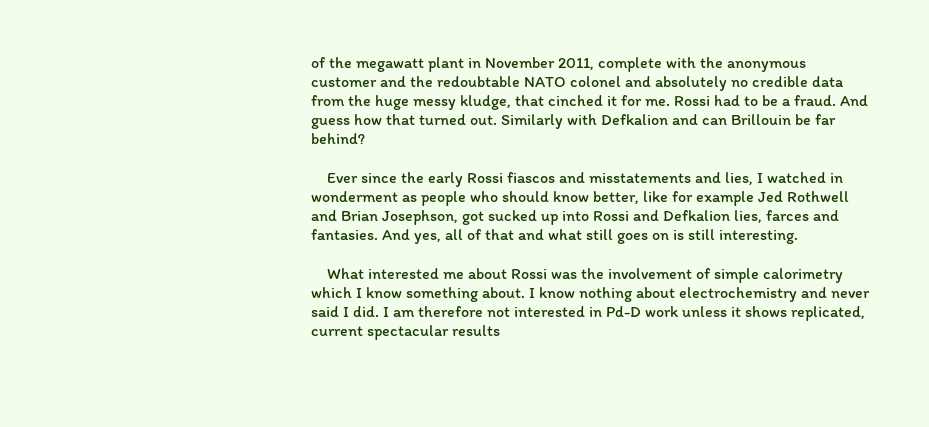of the megawatt plant in November 2011, complete with the anonymous customer and the redoubtable NATO colonel and absolutely no credible data from the huge messy kludge, that cinched it for me. Rossi had to be a fraud. And guess how that turned out. Similarly with Defkalion and can Brillouin be far behind?

    Ever since the early Rossi fiascos and misstatements and lies, I watched in wonderment as people who should know better, like for example Jed Rothwell and Brian Josephson, got sucked up into Rossi and Defkalion lies, farces and fantasies. And yes, all of that and what still goes on is still interesting.

    What interested me about Rossi was the involvement of simple calorimetry which I know something about. I know nothing about electrochemistry and never said I did. I am therefore not interested in Pd-D work unless it shows replicated, current spectacular results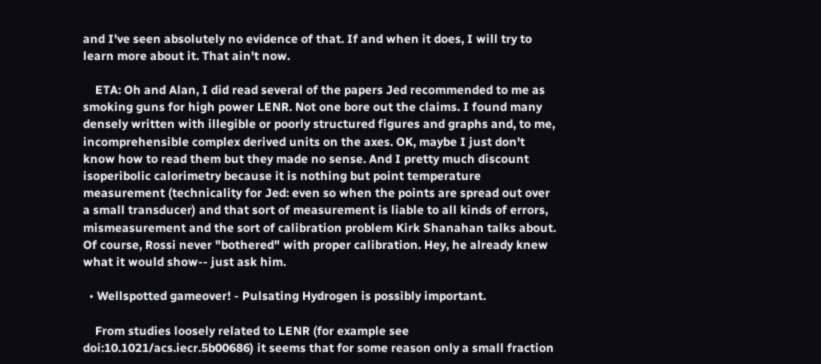and I've seen absolutely no evidence of that. If and when it does, I will try to learn more about it. That ain't now.

    ETA: Oh and Alan, I did read several of the papers Jed recommended to me as smoking guns for high power LENR. Not one bore out the claims. I found many densely written with illegible or poorly structured figures and graphs and, to me, incomprehensible complex derived units on the axes. OK, maybe I just don't know how to read them but they made no sense. And I pretty much discount isoperibolic calorimetry because it is nothing but point temperature measurement (technicality for Jed: even so when the points are spread out over a small transducer) and that sort of measurement is liable to all kinds of errors, mismeasurement and the sort of calibration problem Kirk Shanahan talks about. Of course, Rossi never "bothered" with proper calibration. Hey, he already knew what it would show-- just ask him.

  • Wellspotted gameover! - Pulsating Hydrogen is possibly important.

    From studies loosely related to LENR (for example see doi:10.1021/acs.iecr.5b00686) it seems that for some reason only a small fraction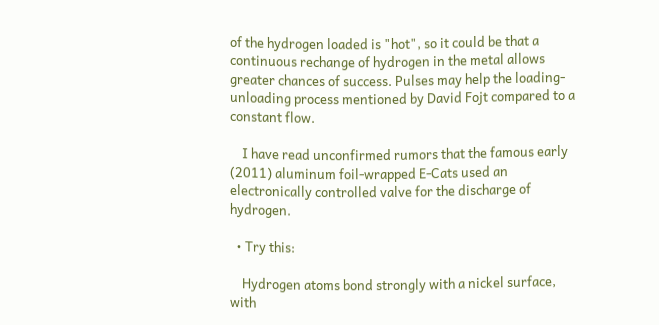of the hydrogen loaded is "hot", so it could be that a continuous rechange of hydrogen in the metal allows greater chances of success. Pulses may help the loading-unloading process mentioned by David Fojt compared to a constant flow.

    I have read unconfirmed rumors that the famous early (2011) aluminum foil-wrapped E-Cats used an electronically controlled valve for the discharge of hydrogen.

  • Try this:

    Hydrogen atoms bond strongly with a nickel surface, with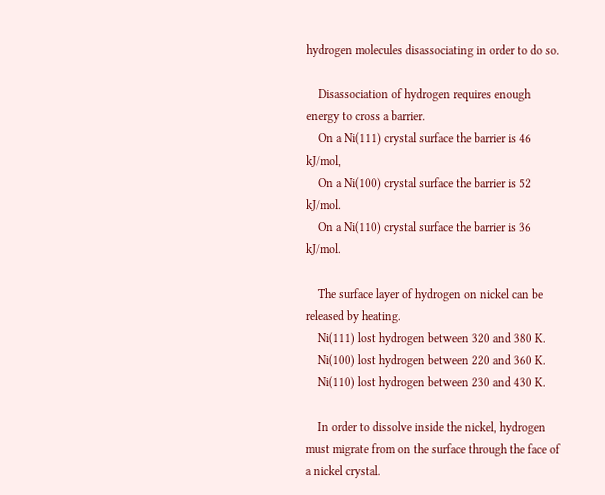hydrogen molecules disassociating in order to do so.

    Disassociation of hydrogen requires enough energy to cross a barrier.
    On a Ni(111) crystal surface the barrier is 46 kJ/mol,
    On a Ni(100) crystal surface the barrier is 52 kJ/mol.
    On a Ni(110) crystal surface the barrier is 36 kJ/mol.

    The surface layer of hydrogen on nickel can be released by heating.
    Ni(111) lost hydrogen between 320 and 380 K.
    Ni(100) lost hydrogen between 220 and 360 K.
    Ni(110) lost hydrogen between 230 and 430 K.

    In order to dissolve inside the nickel, hydrogen must migrate from on the surface through the face of a nickel crystal.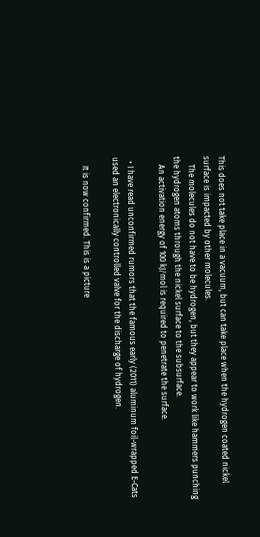This does not take place in a vacuum, but can take place when the hydrogen coated nickel surface is impacted by other molecules.
    The molecules do not have to be hydrogen, but they appear to work like hammers punching the hydrogen atoms through the nickel surface to the subsurface.
    An activation energy of 100 kJ/mol is required to penetrate the surface.

  • I have read unconfirmed rumors that the famous early (2011) aluminum foil-wrapped E-Cats used an electronically controlled valve for the discharge of hydrogen.

    It is now confirmed. This is a picture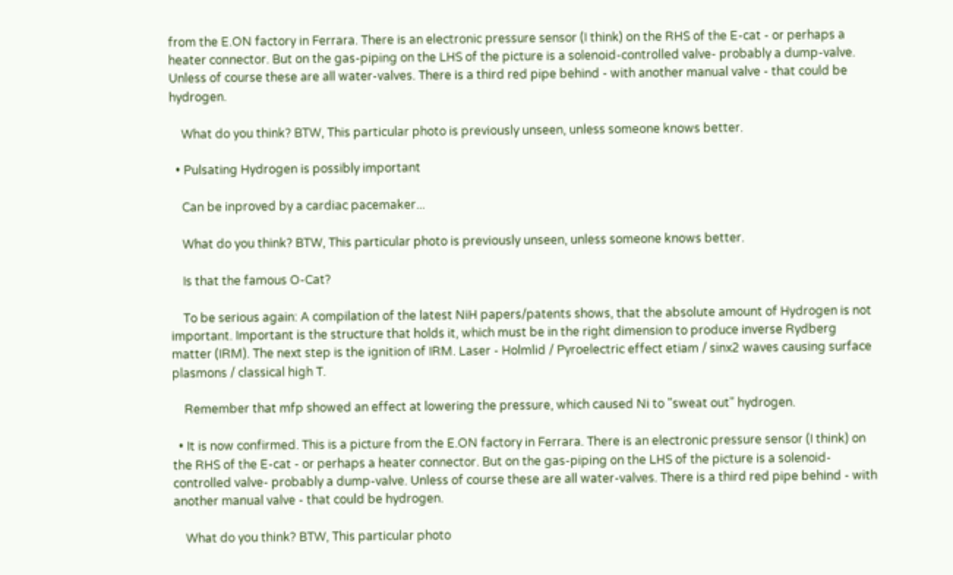from the E.ON factory in Ferrara. There is an electronic pressure sensor (I think) on the RHS of the E-cat - or perhaps a heater connector. But on the gas-piping on the LHS of the picture is a solenoid-controlled valve- probably a dump-valve. Unless of course these are all water-valves. There is a third red pipe behind - with another manual valve - that could be hydrogen.

    What do you think? BTW, This particular photo is previously unseen, unless someone knows better.

  • Pulsating Hydrogen is possibly important

    Can be inproved by a cardiac pacemaker...

    What do you think? BTW, This particular photo is previously unseen, unless someone knows better.

    Is that the famous O-Cat?

    To be serious again: A compilation of the latest NiH papers/patents shows, that the absolute amount of Hydrogen is not important. Important is the structure that holds it, which must be in the right dimension to produce inverse Rydberg matter (IRM). The next step is the ignition of IRM. Laser - Holmlid / Pyroelectric effect etiam / sinx2 waves causing surface plasmons / classical high T.

    Remember that mfp showed an effect at lowering the pressure, which caused Ni to "sweat out" hydrogen.

  • It is now confirmed. This is a picture from the E.ON factory in Ferrara. There is an electronic pressure sensor (I think) on the RHS of the E-cat - or perhaps a heater connector. But on the gas-piping on the LHS of the picture is a solenoid-controlled valve- probably a dump-valve. Unless of course these are all water-valves. There is a third red pipe behind - with another manual valve - that could be hydrogen.

    What do you think? BTW, This particular photo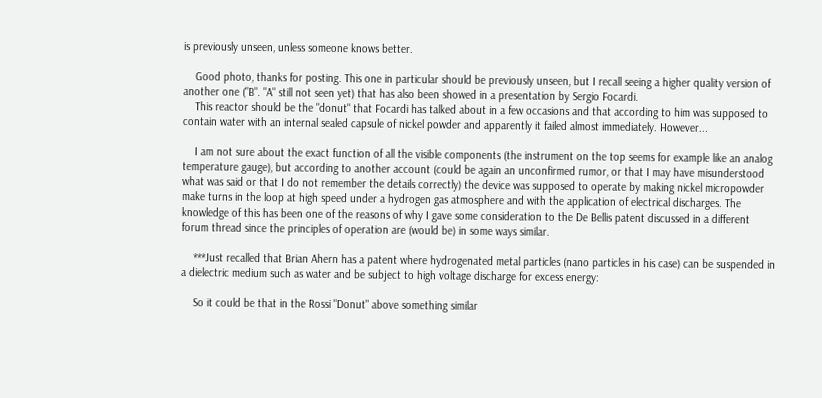is previously unseen, unless someone knows better.

    Good photo, thanks for posting. This one in particular should be previously unseen, but I recall seeing a higher quality version of another one ("B". "A" still not seen yet) that has also been showed in a presentation by Sergio Focardi.
    This reactor should be the "donut" that Focardi has talked about in a few occasions and that according to him was supposed to contain water with an internal sealed capsule of nickel powder and apparently it failed almost immediately. However...

    I am not sure about the exact function of all the visible components (the instrument on the top seems for example like an analog temperature gauge), but according to another account (could be again an unconfirmed rumor, or that I may have misunderstood what was said or that I do not remember the details correctly) the device was supposed to operate by making nickel micropowder make turns in the loop at high speed under a hydrogen gas atmosphere and with the application of electrical discharges. The knowledge of this has been one of the reasons of why I gave some consideration to the De Bellis patent discussed in a different forum thread since the principles of operation are (would be) in some ways similar.

    ***Just recalled that Brian Ahern has a patent where hydrogenated metal particles (nano particles in his case) can be suspended in a dielectric medium such as water and be subject to high voltage discharge for excess energy:

    So it could be that in the Rossi "Donut" above something similar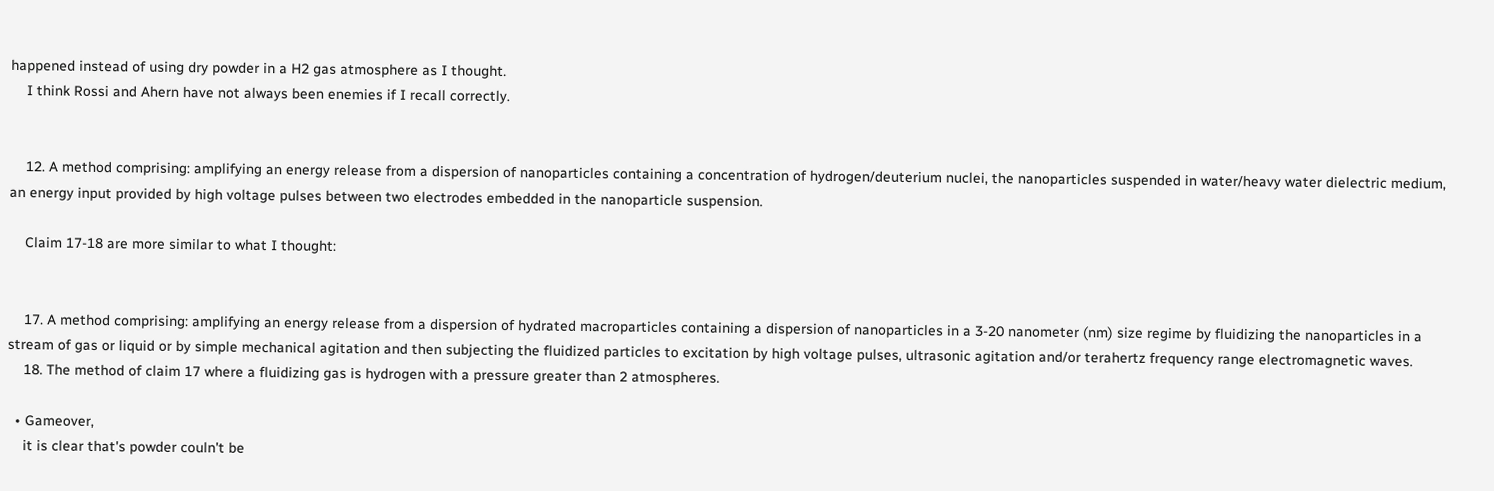happened instead of using dry powder in a H2 gas atmosphere as I thought.
    I think Rossi and Ahern have not always been enemies if I recall correctly.


    12. A method comprising: amplifying an energy release from a dispersion of nanoparticles containing a concentration of hydrogen/deuterium nuclei, the nanoparticles suspended in water/heavy water dielectric medium, an energy input provided by high voltage pulses between two electrodes embedded in the nanoparticle suspension.

    Claim 17-18 are more similar to what I thought:


    17. A method comprising: amplifying an energy release from a dispersion of hydrated macroparticles containing a dispersion of nanoparticles in a 3-20 nanometer (nm) size regime by fluidizing the nanoparticles in a stream of gas or liquid or by simple mechanical agitation and then subjecting the fluidized particles to excitation by high voltage pulses, ultrasonic agitation and/or terahertz frequency range electromagnetic waves.
    18. The method of claim 17 where a fluidizing gas is hydrogen with a pressure greater than 2 atmospheres.

  • Gameover,
    it is clear that's powder couln't be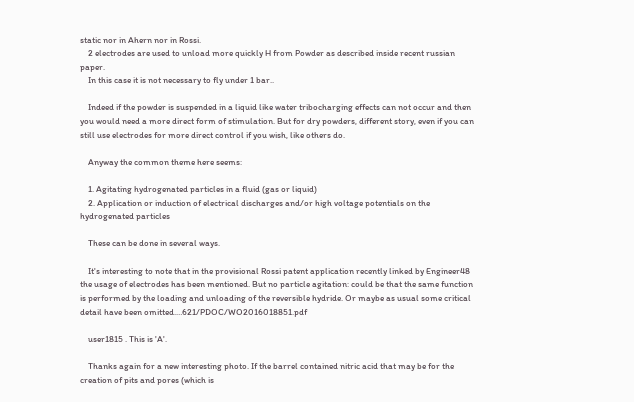static nor in Ahern nor in Rossi.
    2 electrodes are used to unload more quickly H from Powder as described inside recent russian paper.
    In this case it is not necessary to fly under 1 bar..

    Indeed if the powder is suspended in a liquid like water tribocharging effects can not occur and then you would need a more direct form of stimulation. But for dry powders, different story, even if you can still use electrodes for more direct control if you wish, like others do.

    Anyway the common theme here seems:

    1. Agitating hydrogenated particles in a fluid (gas or liquid)
    2. Application or induction of electrical discharges and/or high voltage potentials on the hydrogenated particles

    These can be done in several ways.

    It's interesting to note that in the provisional Rossi patent application recently linked by Engineer48 the usage of electrodes has been mentioned. But no particle agitation: could be that the same function is performed by the loading and unloading of the reversible hydride. Or maybe as usual some critical detail have been omitted.…621/PDOC/WO2016018851.pdf

    user1815 . This is 'A'.

    Thanks again for a new interesting photo. If the barrel contained nitric acid that may be for the creation of pits and pores (which is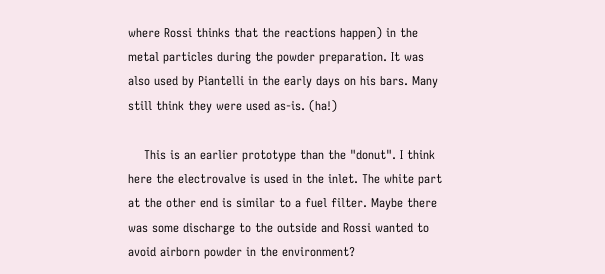where Rossi thinks that the reactions happen) in the metal particles during the powder preparation. It was also used by Piantelli in the early days on his bars. Many still think they were used as-is. (ha!)

    This is an earlier prototype than the "donut". I think here the electrovalve is used in the inlet. The white part at the other end is similar to a fuel filter. Maybe there was some discharge to the outside and Rossi wanted to avoid airborn powder in the environment?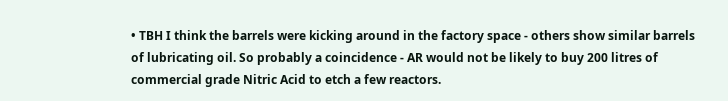• TBH I think the barrels were kicking around in the factory space - others show similar barrels of lubricating oil. So probably a coincidence - AR would not be likely to buy 200 litres of commercial grade Nitric Acid to etch a few reactors.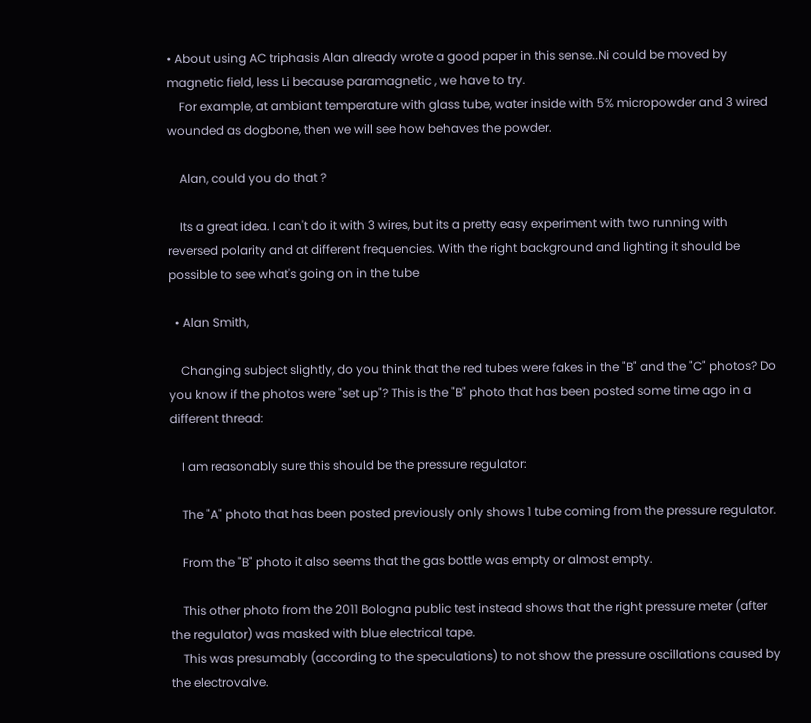• About using AC triphasis Alan already wrote a good paper in this sense..Ni could be moved by magnetic field, less Li because paramagnetic , we have to try.
    For example, at ambiant temperature with glass tube, water inside with 5% micropowder and 3 wired wounded as dogbone, then we will see how behaves the powder.

    Alan, could you do that ?

    Its a great idea. I can't do it with 3 wires, but its a pretty easy experiment with two running with reversed polarity and at different frequencies. With the right background and lighting it should be possible to see what's going on in the tube

  • Alan Smith,

    Changing subject slightly, do you think that the red tubes were fakes in the "B" and the "C" photos? Do you know if the photos were "set up"? This is the "B" photo that has been posted some time ago in a different thread:

    I am reasonably sure this should be the pressure regulator:

    The "A" photo that has been posted previously only shows 1 tube coming from the pressure regulator.

    From the "B" photo it also seems that the gas bottle was empty or almost empty.

    This other photo from the 2011 Bologna public test instead shows that the right pressure meter (after the regulator) was masked with blue electrical tape.
    This was presumably (according to the speculations) to not show the pressure oscillations caused by the electrovalve.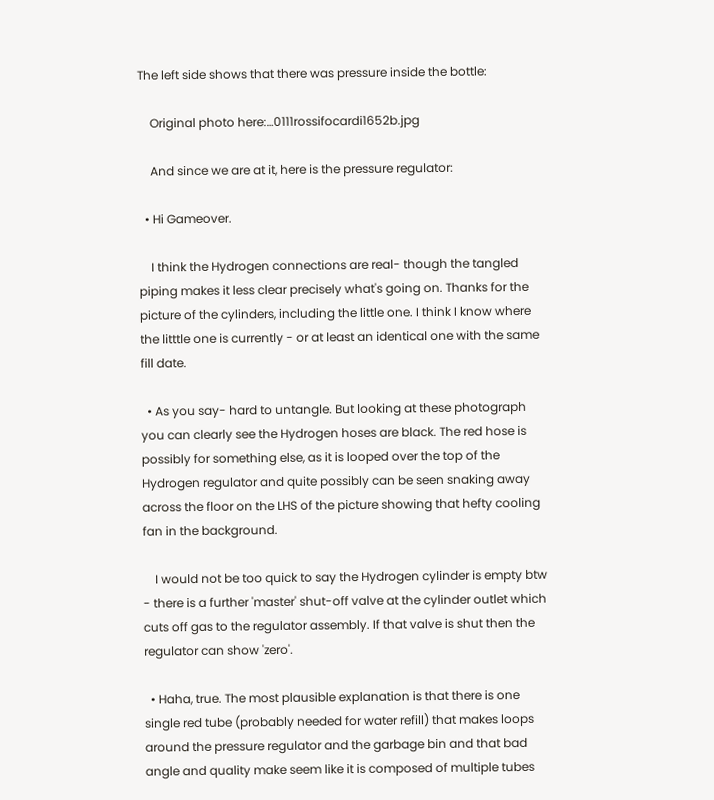The left side shows that there was pressure inside the bottle:

    Original photo here:…0111rossifocardi1652b.jpg

    And since we are at it, here is the pressure regulator:

  • Hi Gameover.

    I think the Hydrogen connections are real- though the tangled piping makes it less clear precisely what's going on. Thanks for the picture of the cylinders, including the little one. I think I know where the litttle one is currently - or at least an identical one with the same fill date.

  • As you say- hard to untangle. But looking at these photograph you can clearly see the Hydrogen hoses are black. The red hose is possibly for something else, as it is looped over the top of the Hydrogen regulator and quite possibly can be seen snaking away across the floor on the LHS of the picture showing that hefty cooling fan in the background.

    I would not be too quick to say the Hydrogen cylinder is empty btw - there is a further 'master' shut-off valve at the cylinder outlet which cuts off gas to the regulator assembly. If that valve is shut then the regulator can show 'zero'.

  • Haha, true. The most plausible explanation is that there is one single red tube (probably needed for water refill) that makes loops around the pressure regulator and the garbage bin and that bad angle and quality make seem like it is composed of multiple tubes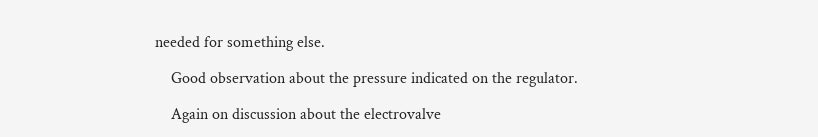needed for something else.

    Good observation about the pressure indicated on the regulator.

    Again on discussion about the electrovalve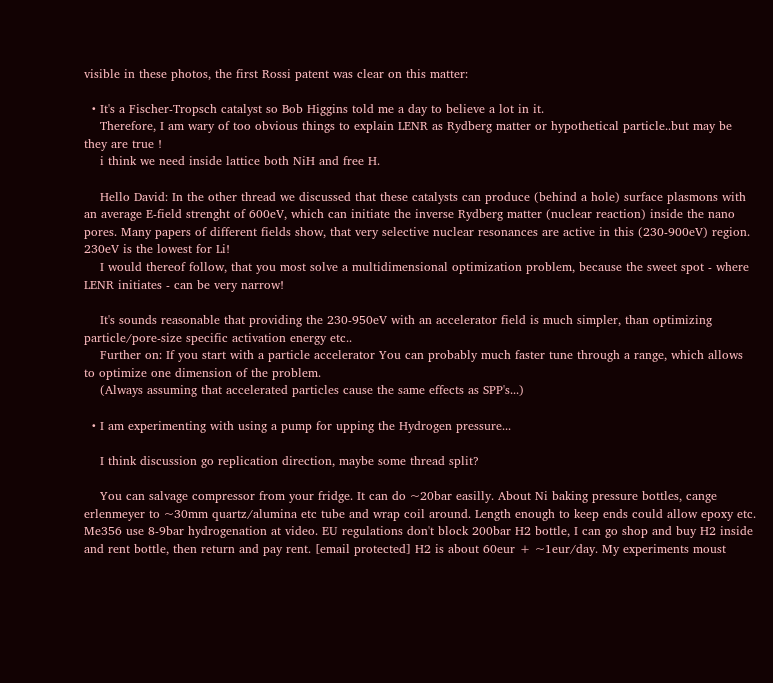visible in these photos, the first Rossi patent was clear on this matter:

  • It's a Fischer-Tropsch catalyst so Bob Higgins told me a day to believe a lot in it.
    Therefore, I am wary of too obvious things to explain LENR as Rydberg matter or hypothetical particle..but may be they are true !
    i think we need inside lattice both NiH and free H.

    Hello David: In the other thread we discussed that these catalysts can produce (behind a hole) surface plasmons with an average E-field strenght of 600eV, which can initiate the inverse Rydberg matter (nuclear reaction) inside the nano pores. Many papers of different fields show, that very selective nuclear resonances are active in this (230-900eV) region. 230eV is the lowest for Li!
    I would thereof follow, that you most solve a multidimensional optimization problem, because the sweet spot - where LENR initiates - can be very narrow!

    It's sounds reasonable that providing the 230-950eV with an accelerator field is much simpler, than optimizing particle/pore-size specific activation energy etc..
    Further on: If you start with a particle accelerator You can probably much faster tune through a range, which allows to optimize one dimension of the problem.
    (Always assuming that accelerated particles cause the same effects as SPP's...)

  • I am experimenting with using a pump for upping the Hydrogen pressure...

    I think discussion go replication direction, maybe some thread split?

    You can salvage compressor from your fridge. It can do ~20bar easilly. About Ni baking pressure bottles, cange erlenmeyer to ~30mm quartz/alumina etc tube and wrap coil around. Length enough to keep ends could allow epoxy etc. Me356 use 8-9bar hydrogenation at video. EU regulations don't block 200bar H2 bottle, I can go shop and buy H2 inside and rent bottle, then return and pay rent. [email protected] H2 is about 60eur + ~1eur/day. My experiments moust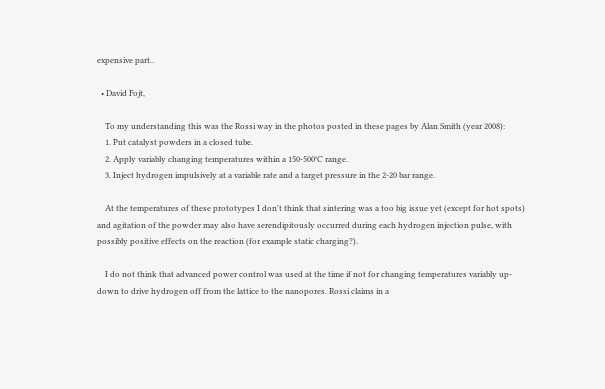expensive part..

  • David Fojt,

    To my understanding this was the Rossi way in the photos posted in these pages by Alan Smith (year 2008):
    1. Put catalyst powders in a closed tube.
    2. Apply variably changing temperatures within a 150-500°C range.
    3. Inject hydrogen impulsively at a variable rate and a target pressure in the 2-20 bar range.

    At the temperatures of these prototypes I don't think that sintering was a too big issue yet (except for hot spots) and agitation of the powder may also have serendipitously occurred during each hydrogen injection pulse, with possibly positive effects on the reaction (for example static charging?).

    I do not think that advanced power control was used at the time if not for changing temperatures variably up-down to drive hydrogen off from the lattice to the nanopores. Rossi claims in a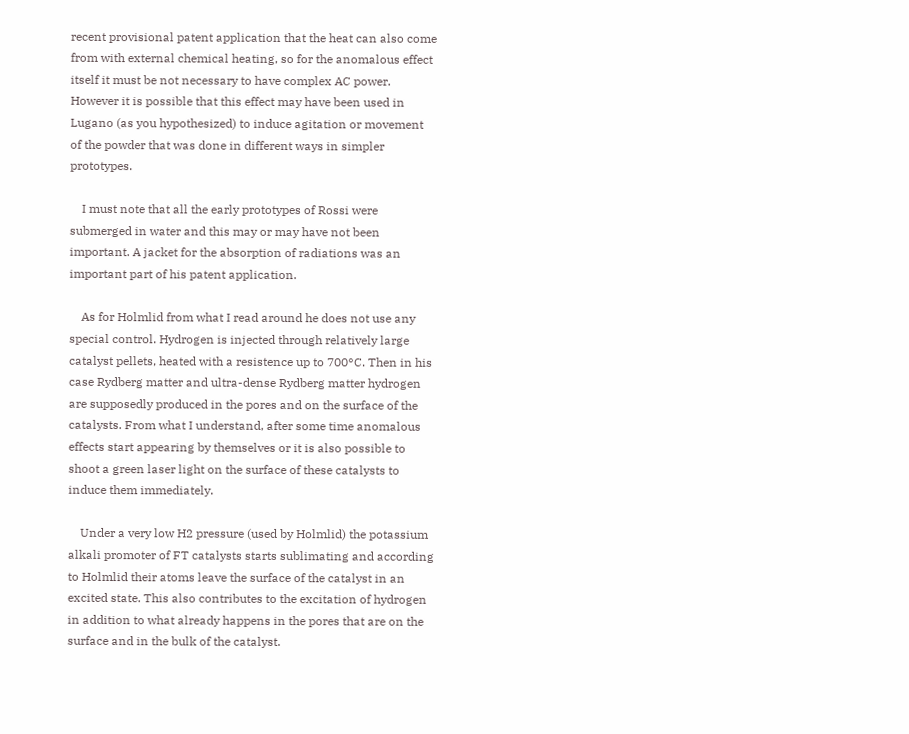recent provisional patent application that the heat can also come from with external chemical heating, so for the anomalous effect itself it must be not necessary to have complex AC power. However it is possible that this effect may have been used in Lugano (as you hypothesized) to induce agitation or movement of the powder that was done in different ways in simpler prototypes.

    I must note that all the early prototypes of Rossi were submerged in water and this may or may have not been important. A jacket for the absorption of radiations was an important part of his patent application.

    As for Holmlid from what I read around he does not use any special control. Hydrogen is injected through relatively large catalyst pellets, heated with a resistence up to 700°C. Then in his case Rydberg matter and ultra-dense Rydberg matter hydrogen are supposedly produced in the pores and on the surface of the catalysts. From what I understand, after some time anomalous effects start appearing by themselves or it is also possible to shoot a green laser light on the surface of these catalysts to induce them immediately.

    Under a very low H2 pressure (used by Holmlid) the potassium alkali promoter of FT catalysts starts sublimating and according to Holmlid their atoms leave the surface of the catalyst in an excited state. This also contributes to the excitation of hydrogen in addition to what already happens in the pores that are on the surface and in the bulk of the catalyst.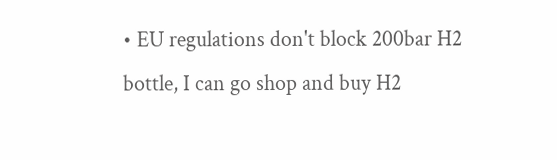• EU regulations don't block 200bar H2 bottle, I can go shop and buy H2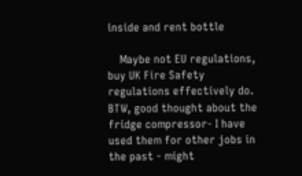inside and rent bottle

    Maybe not EU regulations, buy UK Fire Safety regulations effectively do. BTW, good thought about the fridge compressor- I have used them for other jobs in the past - might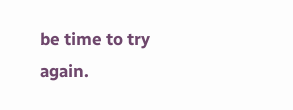be time to try again.